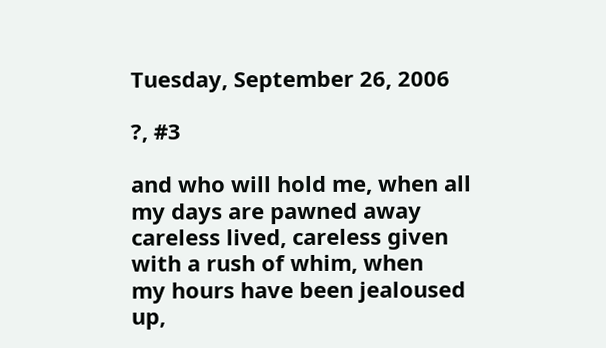Tuesday, September 26, 2006

?, #3

and who will hold me, when all my days are pawned away
careless lived, careless given with a rush of whim, when
my hours have been jealoused up,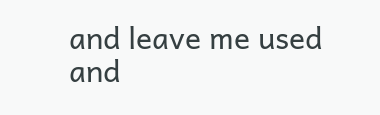and leave me used and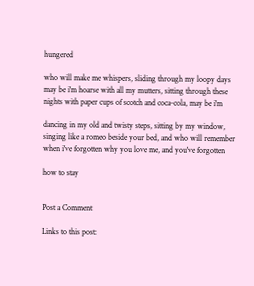hungered

who will make me whispers, sliding through my loopy days
may be i'm hoarse with all my mutters, sitting through these
nights with paper cups of scotch and coca-cola, may be i'm

dancing in my old and twisty steps, sitting by my window,
singing like a romeo beside your bed, and who will remember
when i've forgotten why you love me, and you've forgotten

how to stay


Post a Comment

Links to this post: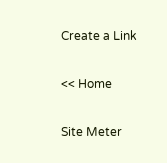Create a Link

<< Home

Site Meter